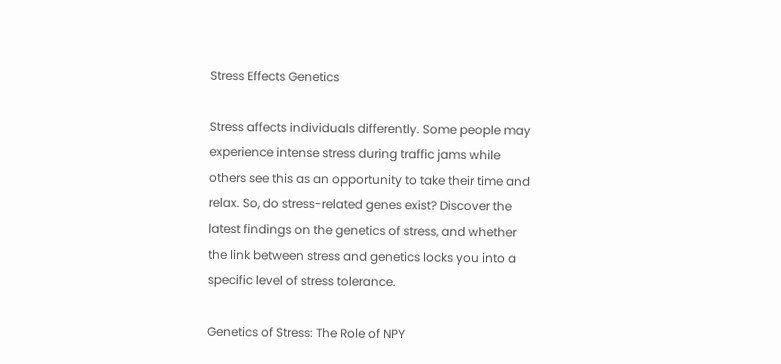Stress Effects Genetics

Stress affects individuals differently. Some people may experience intense stress during traffic jams while others see this as an opportunity to take their time and relax. So, do stress-related genes exist? Discover the latest findings on the genetics of stress, and whether the link between stress and genetics locks you into a specific level of stress tolerance.

Genetics of Stress: The Role of NPY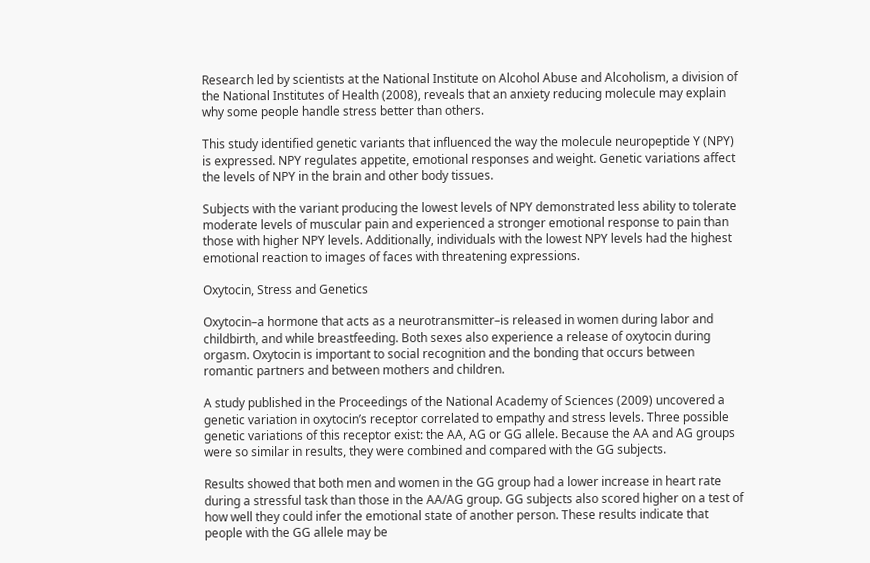Research led by scientists at the National Institute on Alcohol Abuse and Alcoholism, a division of the National Institutes of Health (2008), reveals that an anxiety reducing molecule may explain why some people handle stress better than others.

This study identified genetic variants that influenced the way the molecule neuropeptide Y (NPY) is expressed. NPY regulates appetite, emotional responses and weight. Genetic variations affect the levels of NPY in the brain and other body tissues.

Subjects with the variant producing the lowest levels of NPY demonstrated less ability to tolerate moderate levels of muscular pain and experienced a stronger emotional response to pain than those with higher NPY levels. Additionally, individuals with the lowest NPY levels had the highest emotional reaction to images of faces with threatening expressions.

Oxytocin, Stress and Genetics

Oxytocin–a hormone that acts as a neurotransmitter–is released in women during labor and childbirth, and while breastfeeding. Both sexes also experience a release of oxytocin during orgasm. Oxytocin is important to social recognition and the bonding that occurs between romantic partners and between mothers and children.

A study published in the Proceedings of the National Academy of Sciences (2009) uncovered a genetic variation in oxytocin’s receptor correlated to empathy and stress levels. Three possible genetic variations of this receptor exist: the AA, AG or GG allele. Because the AA and AG groups were so similar in results, they were combined and compared with the GG subjects.

Results showed that both men and women in the GG group had a lower increase in heart rate during a stressful task than those in the AA/AG group. GG subjects also scored higher on a test of how well they could infer the emotional state of another person. These results indicate that people with the GG allele may be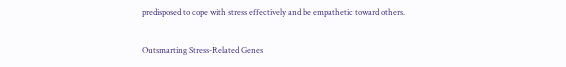predisposed to cope with stress effectively and be empathetic toward others.

Outsmarting Stress-Related Genes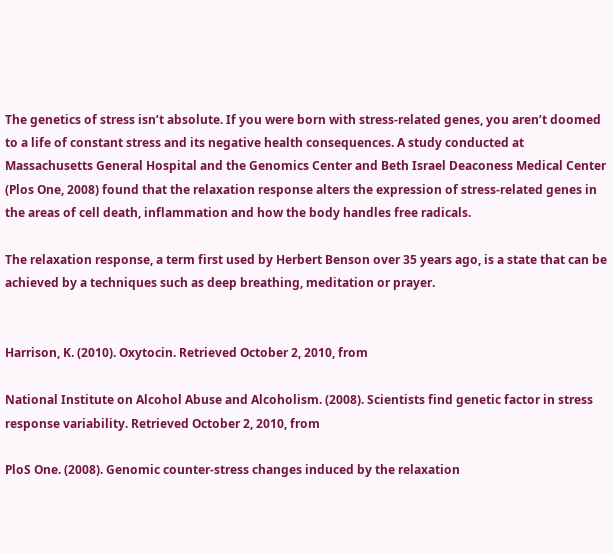The genetics of stress isn’t absolute. If you were born with stress-related genes, you aren’t doomed to a life of constant stress and its negative health consequences. A study conducted at Massachusetts General Hospital and the Genomics Center and Beth Israel Deaconess Medical Center (Plos One, 2008) found that the relaxation response alters the expression of stress-related genes in the areas of cell death, inflammation and how the body handles free radicals.

The relaxation response, a term first used by Herbert Benson over 35 years ago, is a state that can be achieved by a techniques such as deep breathing, meditation or prayer.


Harrison, K. (2010). Oxytocin. Retrieved October 2, 2010, from

National Institute on Alcohol Abuse and Alcoholism. (2008). Scientists find genetic factor in stress response variability. Retrieved October 2, 2010, from

PloS One. (2008). Genomic counter-stress changes induced by the relaxation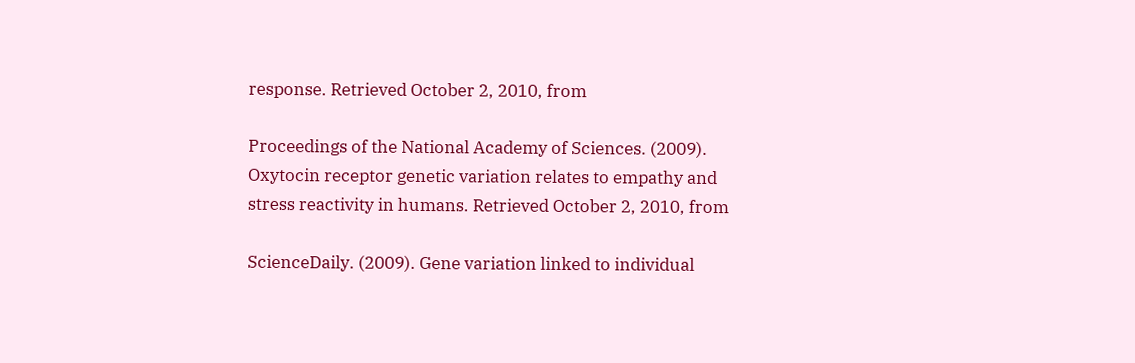response. Retrieved October 2, 2010, from

Proceedings of the National Academy of Sciences. (2009). Oxytocin receptor genetic variation relates to empathy and stress reactivity in humans. Retrieved October 2, 2010, from

ScienceDaily. (2009). Gene variation linked to individual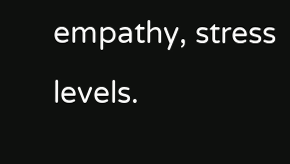empathy, stress levels.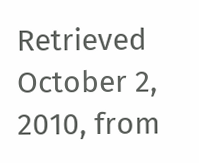Retrieved October 2, 2010, from